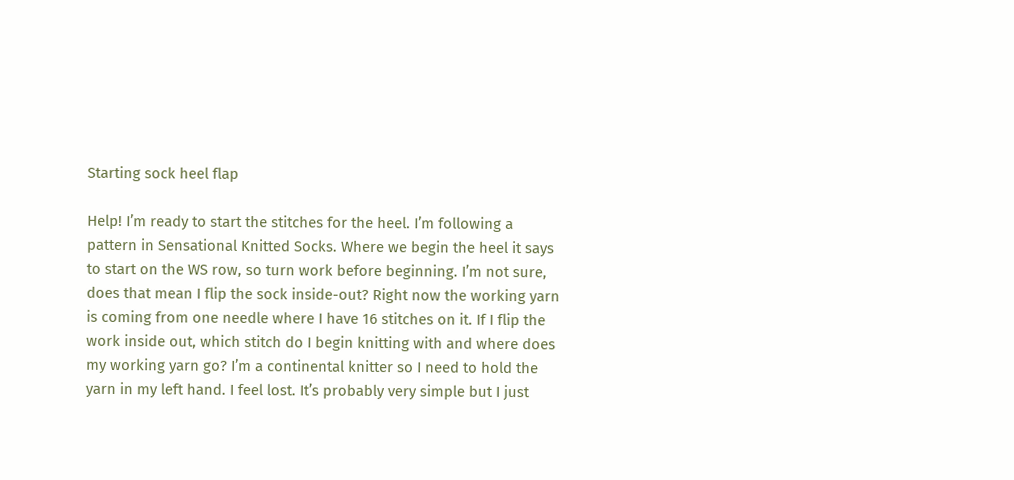Starting sock heel flap

Help! I’m ready to start the stitches for the heel. I’m following a pattern in Sensational Knitted Socks. Where we begin the heel it says to start on the WS row, so turn work before beginning. I’m not sure, does that mean I flip the sock inside-out? Right now the working yarn is coming from one needle where I have 16 stitches on it. If I flip the work inside out, which stitch do I begin knitting with and where does my working yarn go? I’m a continental knitter so I need to hold the yarn in my left hand. I feel lost. It’s probably very simple but I just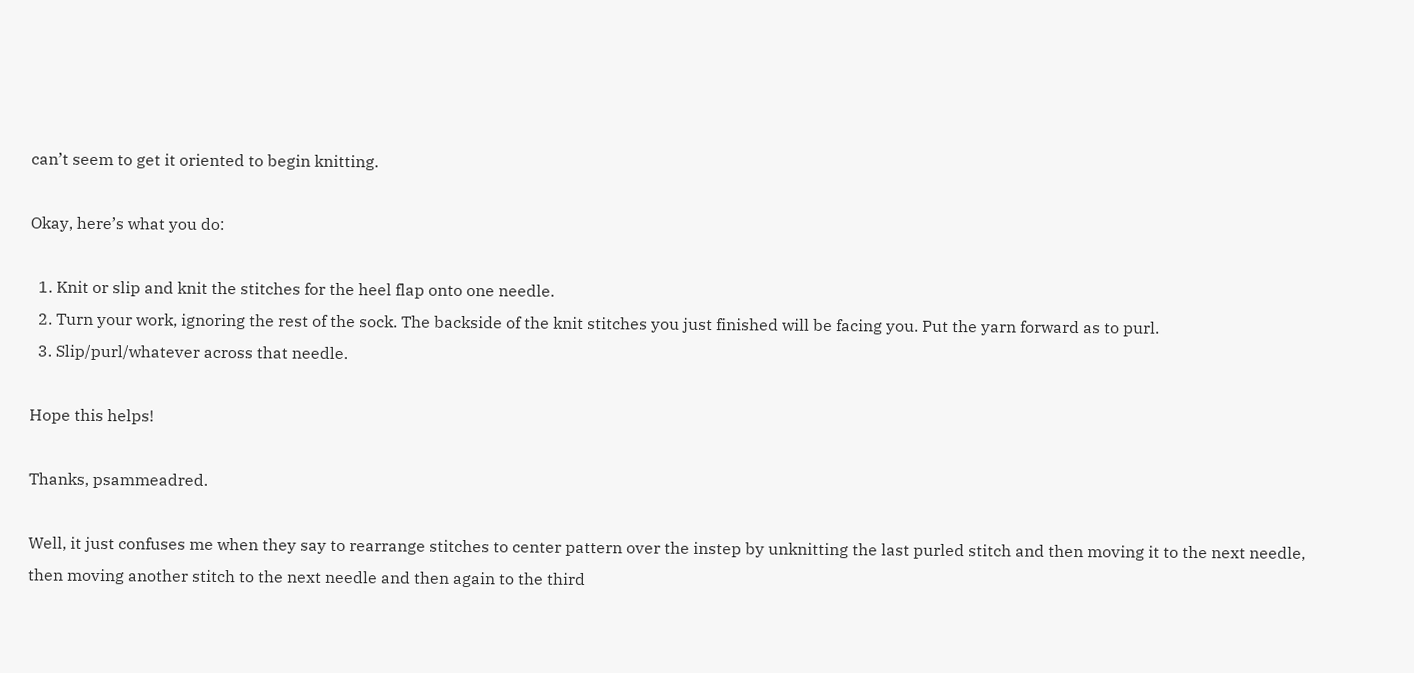can’t seem to get it oriented to begin knitting.

Okay, here’s what you do:

  1. Knit or slip and knit the stitches for the heel flap onto one needle.
  2. Turn your work, ignoring the rest of the sock. The backside of the knit stitches you just finished will be facing you. Put the yarn forward as to purl.
  3. Slip/purl/whatever across that needle.

Hope this helps!

Thanks, psammeadred.

Well, it just confuses me when they say to rearrange stitches to center pattern over the instep by unknitting the last purled stitch and then moving it to the next needle, then moving another stitch to the next needle and then again to the third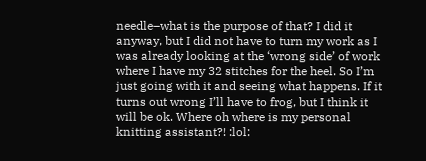needle–what is the purpose of that? I did it anyway, but I did not have to turn my work as I was already looking at the ‘wrong side’ of work where I have my 32 stitches for the heel. So I’m just going with it and seeing what happens. If it turns out wrong I’ll have to frog, but I think it will be ok. Where oh where is my personal knitting assistant?! :lol: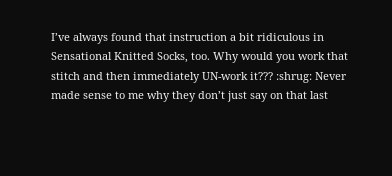I’ve always found that instruction a bit ridiculous in Sensational Knitted Socks, too. Why would you work that stitch and then immediately UN-work it??? :shrug: Never made sense to me why they don’t just say on that last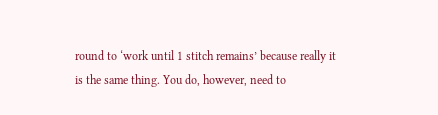round to ‘work until 1 stitch remains’ because really it is the same thing. You do, however, need to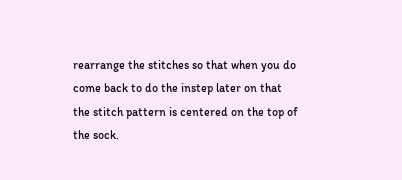rearrange the stitches so that when you do come back to do the instep later on that the stitch pattern is centered on the top of the sock.